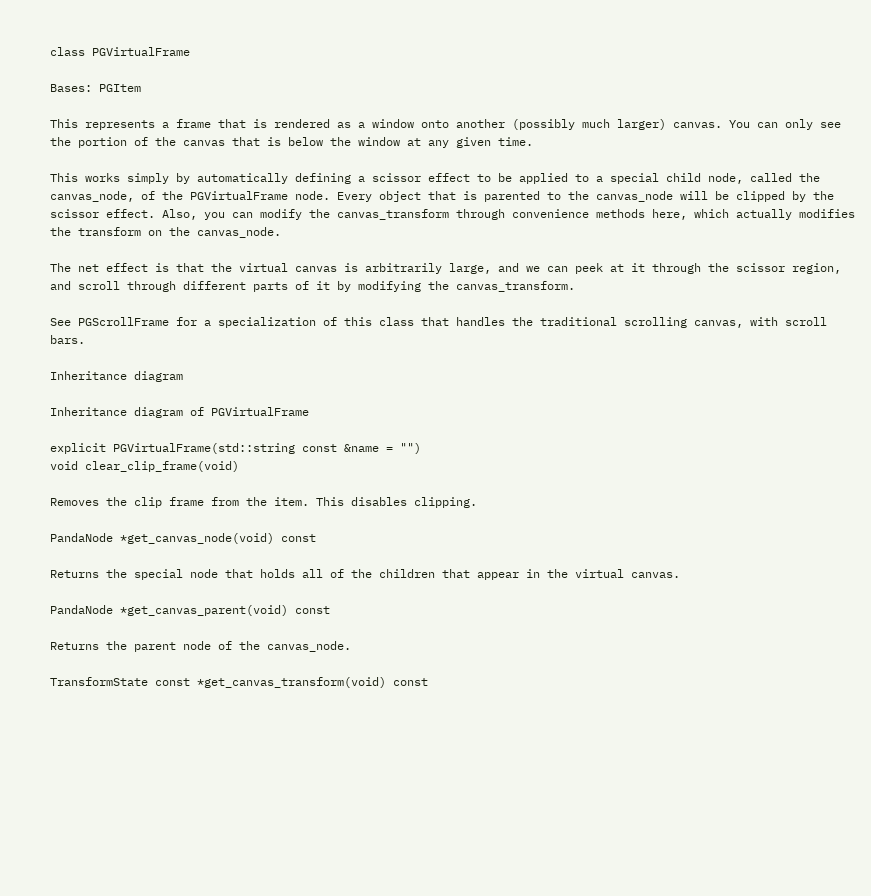class PGVirtualFrame

Bases: PGItem

This represents a frame that is rendered as a window onto another (possibly much larger) canvas. You can only see the portion of the canvas that is below the window at any given time.

This works simply by automatically defining a scissor effect to be applied to a special child node, called the canvas_node, of the PGVirtualFrame node. Every object that is parented to the canvas_node will be clipped by the scissor effect. Also, you can modify the canvas_transform through convenience methods here, which actually modifies the transform on the canvas_node.

The net effect is that the virtual canvas is arbitrarily large, and we can peek at it through the scissor region, and scroll through different parts of it by modifying the canvas_transform.

See PGScrollFrame for a specialization of this class that handles the traditional scrolling canvas, with scroll bars.

Inheritance diagram

Inheritance diagram of PGVirtualFrame

explicit PGVirtualFrame(std::string const &name = "")
void clear_clip_frame(void)

Removes the clip frame from the item. This disables clipping.

PandaNode *get_canvas_node(void) const

Returns the special node that holds all of the children that appear in the virtual canvas.

PandaNode *get_canvas_parent(void) const

Returns the parent node of the canvas_node.

TransformState const *get_canvas_transform(void) const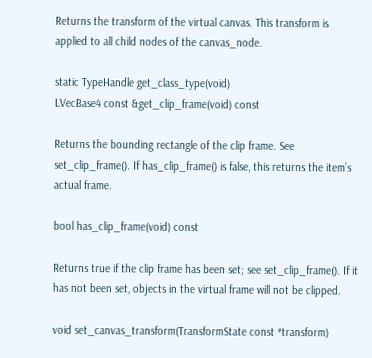Returns the transform of the virtual canvas. This transform is applied to all child nodes of the canvas_node.

static TypeHandle get_class_type(void)
LVecBase4 const &get_clip_frame(void) const

Returns the bounding rectangle of the clip frame. See set_clip_frame(). If has_clip_frame() is false, this returns the item’s actual frame.

bool has_clip_frame(void) const

Returns true if the clip frame has been set; see set_clip_frame(). If it has not been set, objects in the virtual frame will not be clipped.

void set_canvas_transform(TransformState const *transform)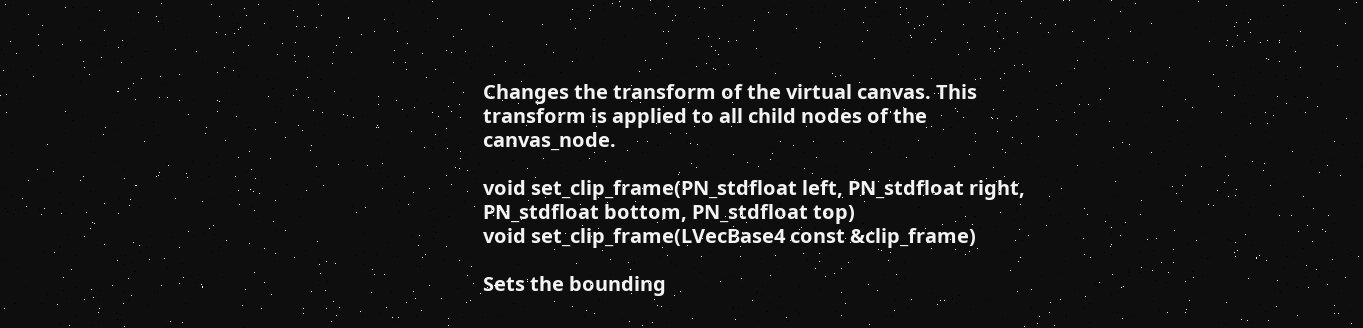Changes the transform of the virtual canvas. This transform is applied to all child nodes of the canvas_node.

void set_clip_frame(PN_stdfloat left, PN_stdfloat right, PN_stdfloat bottom, PN_stdfloat top)
void set_clip_frame(LVecBase4 const &clip_frame)

Sets the bounding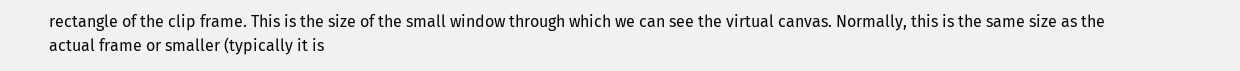rectangle of the clip frame. This is the size of the small window through which we can see the virtual canvas. Normally, this is the same size as the actual frame or smaller (typically it is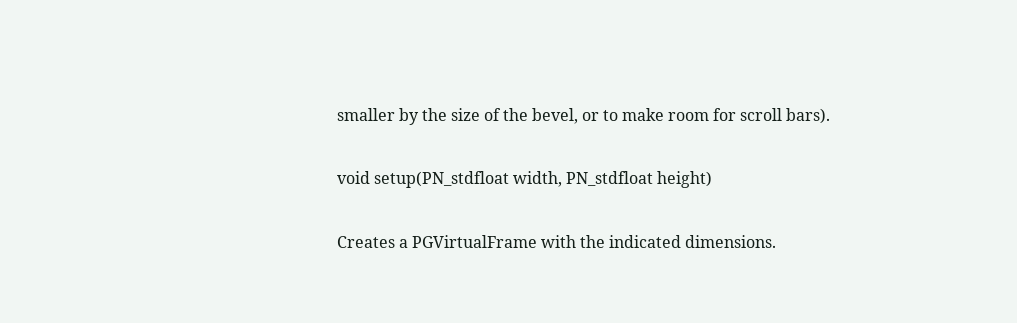smaller by the size of the bevel, or to make room for scroll bars).

void setup(PN_stdfloat width, PN_stdfloat height)

Creates a PGVirtualFrame with the indicated dimensions.